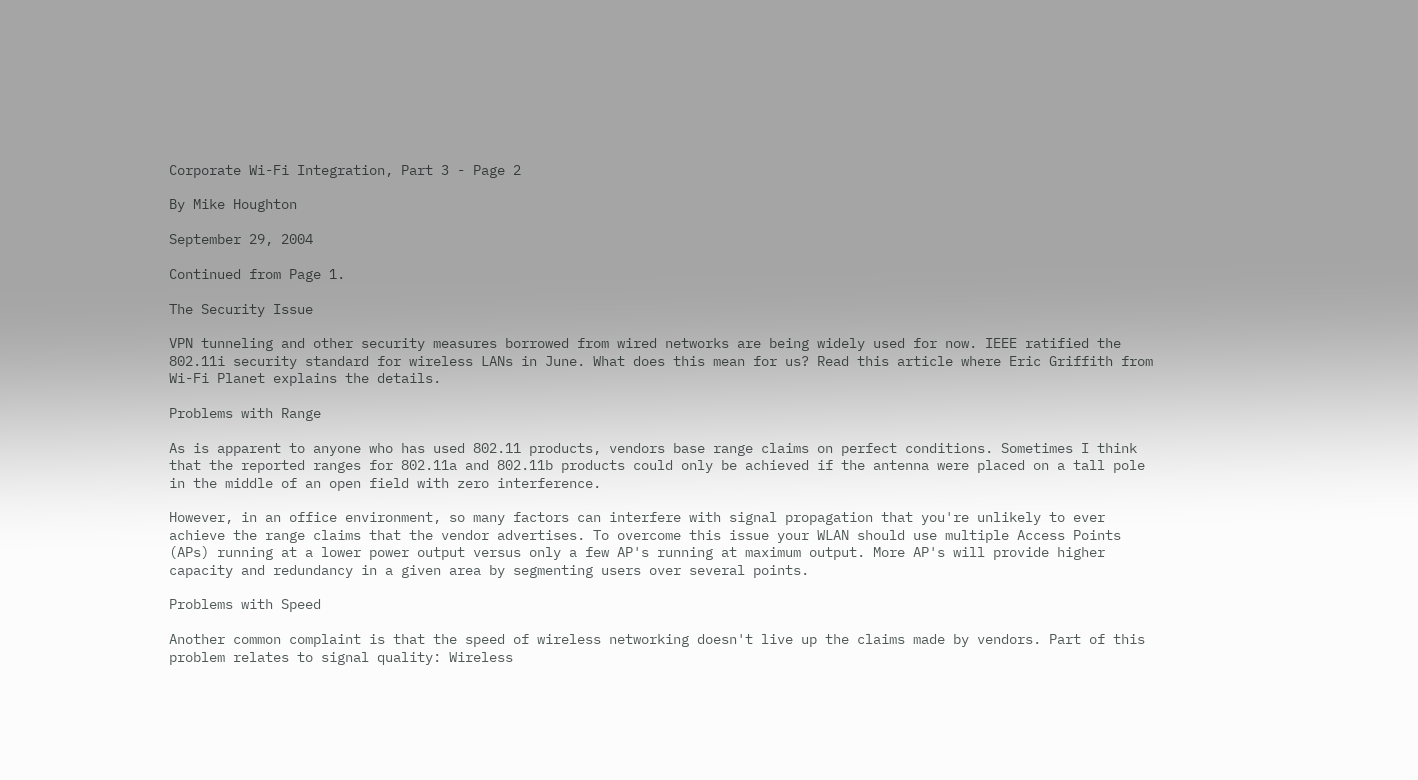Corporate Wi-Fi Integration, Part 3 - Page 2

By Mike Houghton

September 29, 2004

Continued from Page 1.

The Security Issue

VPN tunneling and other security measures borrowed from wired networks are being widely used for now. IEEE ratified the 802.11i security standard for wireless LANs in June. What does this mean for us? Read this article where Eric Griffith from Wi-Fi Planet explains the details.

Problems with Range

As is apparent to anyone who has used 802.11 products, vendors base range claims on perfect conditions. Sometimes I think that the reported ranges for 802.11a and 802.11b products could only be achieved if the antenna were placed on a tall pole in the middle of an open field with zero interference.

However, in an office environment, so many factors can interfere with signal propagation that you're unlikely to ever achieve the range claims that the vendor advertises. To overcome this issue your WLAN should use multiple Access Points (APs) running at a lower power output versus only a few AP's running at maximum output. More AP's will provide higher capacity and redundancy in a given area by segmenting users over several points.

Problems with Speed

Another common complaint is that the speed of wireless networking doesn't live up the claims made by vendors. Part of this problem relates to signal quality: Wireless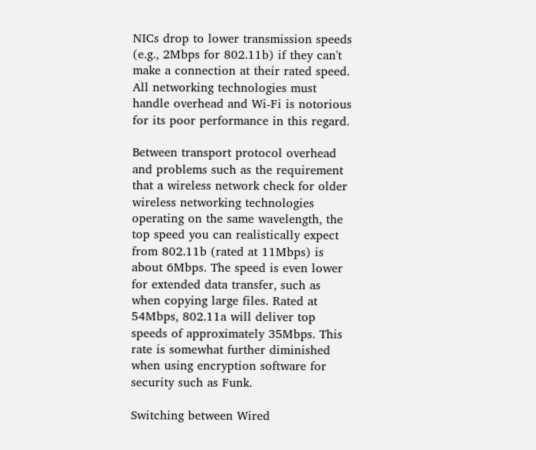NICs drop to lower transmission speeds (e.g., 2Mbps for 802.11b) if they can't make a connection at their rated speed. All networking technologies must handle overhead and Wi-Fi is notorious for its poor performance in this regard.

Between transport protocol overhead and problems such as the requirement that a wireless network check for older wireless networking technologies operating on the same wavelength, the top speed you can realistically expect from 802.11b (rated at 11Mbps) is about 6Mbps. The speed is even lower for extended data transfer, such as when copying large files. Rated at 54Mbps, 802.11a will deliver top speeds of approximately 35Mbps. This rate is somewhat further diminished when using encryption software for security such as Funk.

Switching between Wired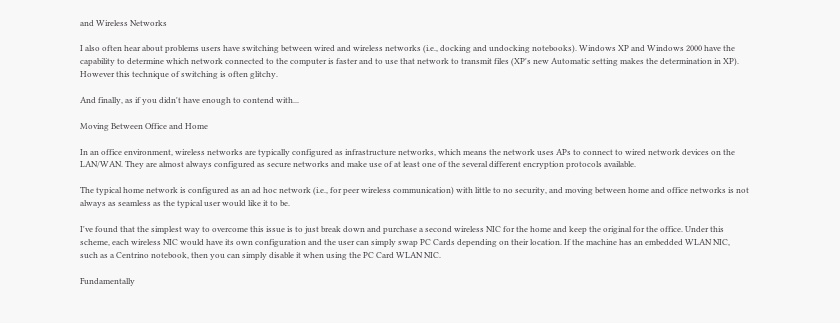and Wireless Networks

I also often hear about problems users have switching between wired and wireless networks (i.e., docking and undocking notebooks). Windows XP and Windows 2000 have the capability to determine which network connected to the computer is faster and to use that network to transmit files (XP's new Automatic setting makes the determination in XP). However this technique of switching is often glitchy.

And finally, as if you didn't have enough to contend with...

Moving Between Office and Home

In an office environment, wireless networks are typically configured as infrastructure networks, which means the network uses APs to connect to wired network devices on the LAN/WAN. They are almost always configured as secure networks and make use of at least one of the several different encryption protocols available.

The typical home network is configured as an ad hoc network (i.e., for peer wireless communication) with little to no security, and moving between home and office networks is not always as seamless as the typical user would like it to be.

I've found that the simplest way to overcome this issue is to just break down and purchase a second wireless NIC for the home and keep the original for the office. Under this scheme, each wireless NIC would have its own configuration and the user can simply swap PC Cards depending on their location. If the machine has an embedded WLAN NIC, such as a Centrino notebook, then you can simply disable it when using the PC Card WLAN NIC.

Fundamentally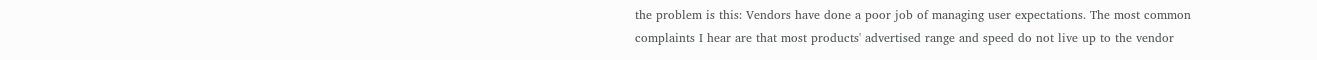the problem is this: Vendors have done a poor job of managing user expectations. The most common complaints I hear are that most products' advertised range and speed do not live up to the vendor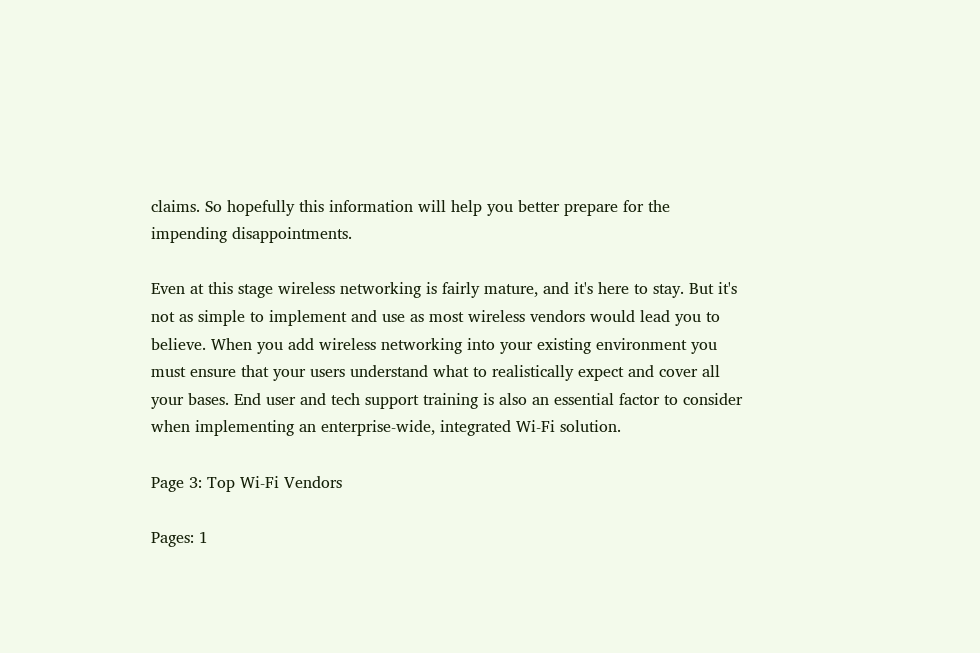claims. So hopefully this information will help you better prepare for the impending disappointments.

Even at this stage wireless networking is fairly mature, and it's here to stay. But it's not as simple to implement and use as most wireless vendors would lead you to believe. When you add wireless networking into your existing environment you must ensure that your users understand what to realistically expect and cover all your bases. End user and tech support training is also an essential factor to consider when implementing an enterprise-wide, integrated Wi-Fi solution.

Page 3: Top Wi-Fi Vendors

Pages: 1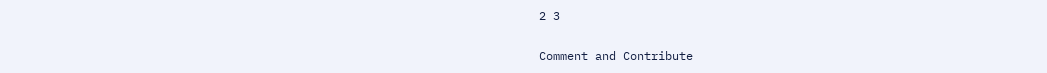2 3

Comment and Contribute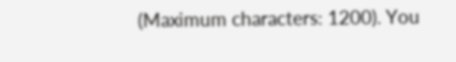(Maximum characters: 1200). You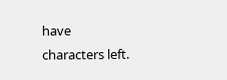have
characters left.